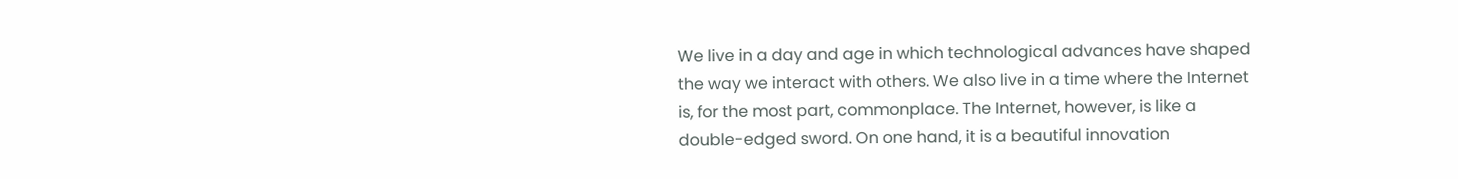We live in a day and age in which technological advances have shaped the way we interact with others. We also live in a time where the Internet is, for the most part, commonplace. The Internet, however, is like a double-edged sword. On one hand, it is a beautiful innovation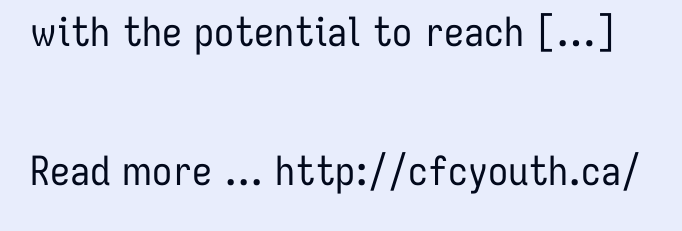with the potential to reach […]

Read more ... http://cfcyouth.ca/